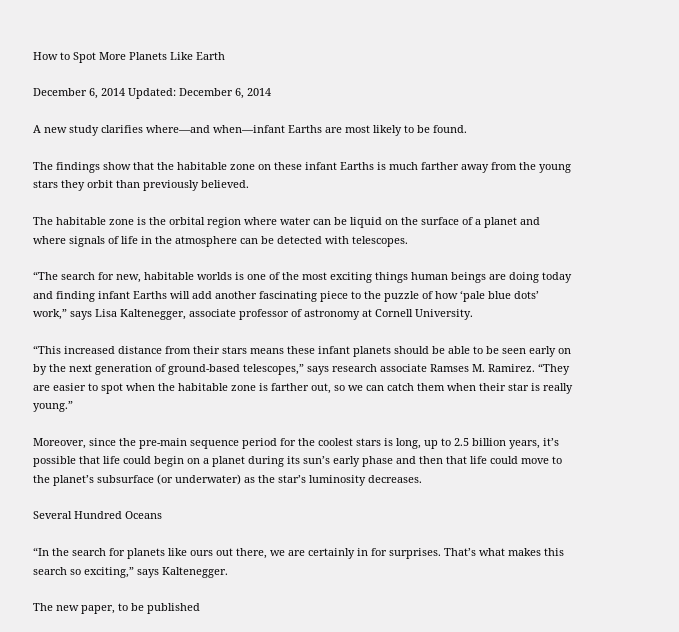How to Spot More Planets Like Earth

December 6, 2014 Updated: December 6, 2014

A new study clarifies where—and when—infant Earths are most likely to be found.

The findings show that the habitable zone on these infant Earths is much farther away from the young stars they orbit than previously believed.

The habitable zone is the orbital region where water can be liquid on the surface of a planet and where signals of life in the atmosphere can be detected with telescopes.

“The search for new, habitable worlds is one of the most exciting things human beings are doing today and finding infant Earths will add another fascinating piece to the puzzle of how ‘pale blue dots’ work,” says Lisa Kaltenegger, associate professor of astronomy at Cornell University.

“This increased distance from their stars means these infant planets should be able to be seen early on by the next generation of ground-based telescopes,” says research associate Ramses M. Ramirez. “They are easier to spot when the habitable zone is farther out, so we can catch them when their star is really young.”

Moreover, since the pre-main sequence period for the coolest stars is long, up to 2.5 billion years, it’s possible that life could begin on a planet during its sun’s early phase and then that life could move to the planet’s subsurface (or underwater) as the star’s luminosity decreases.

Several Hundred Oceans

“In the search for planets like ours out there, we are certainly in for surprises. That’s what makes this search so exciting,” says Kaltenegger.

The new paper, to be published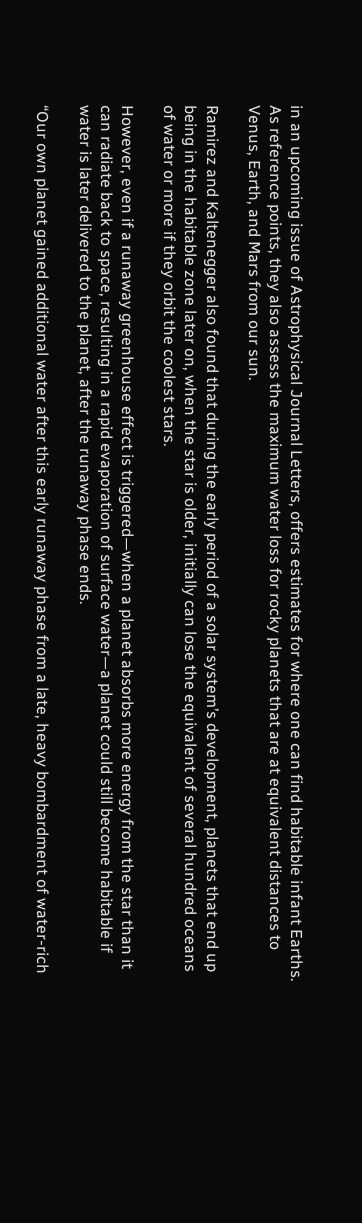in an upcoming issue of Astrophysical Journal Letters, offers estimates for where one can find habitable infant Earths. As reference points, they also assess the maximum water loss for rocky planets that are at equivalent distances to Venus, Earth, and Mars from our sun.

Ramirez and Kaltenegger also found that during the early period of a solar system’s development, planets that end up being in the habitable zone later on, when the star is older, initially can lose the equivalent of several hundred oceans of water or more if they orbit the coolest stars.

However, even if a runaway greenhouse effect is triggered—when a planet absorbs more energy from the star than it can radiate back to space, resulting in a rapid evaporation of surface water—a planet could still become habitable if water is later delivered to the planet, after the runaway phase ends.

“Our own planet gained additional water after this early runaway phase from a late, heavy bombardment of water-rich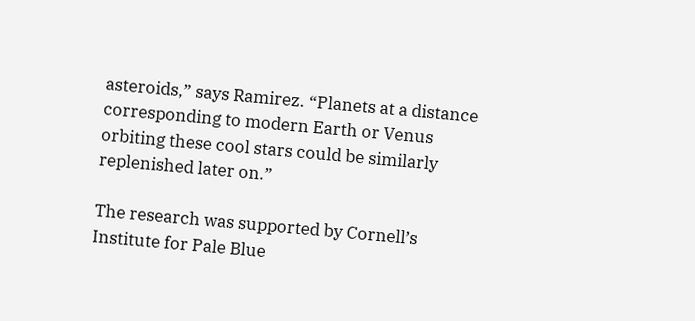asteroids,” says Ramirez. “Planets at a distance corresponding to modern Earth or Venus orbiting these cool stars could be similarly replenished later on.”

The research was supported by Cornell’s Institute for Pale Blue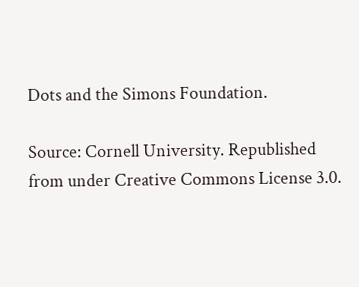Dots and the Simons Foundation.

Source: Cornell University. Republished from under Creative Commons License 3.0.